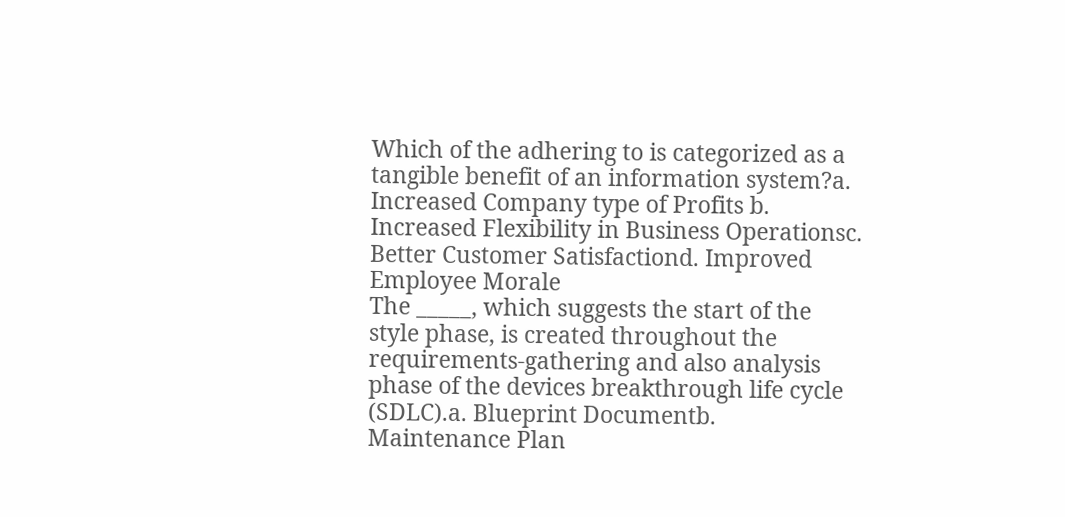Which of the adhering to is categorized as a tangible benefit of an information system?a. Increased Company type of Profits b. Increased Flexibility in Business Operationsc. Better Customer Satisfactiond. Improved Employee Morale
The _____, which suggests the start of the style phase, is created throughout the requirements-gathering and also analysis phase of the devices breakthrough life cycle (SDLC).a. Blueprint Documentb. Maintenance Plan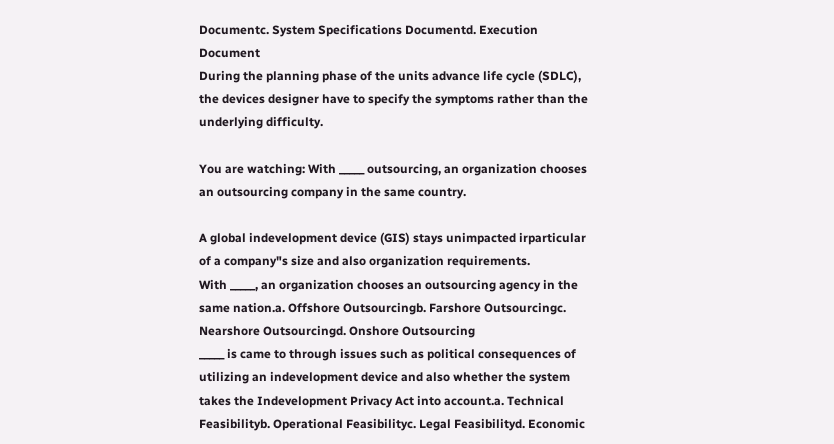Documentc. System Specifications Documentd. Execution Document
During the planning phase of the units advance life cycle (SDLC), the devices designer have to specify the symptoms rather than the underlying difficulty.

You are watching: With _____ outsourcing, an organization chooses an outsourcing company in the same country.

A global indevelopment device (GIS) stays unimpacted irparticular of a company"s size and also organization requirements.
With _____, an organization chooses an outsourcing agency in the same nation.a. Offshore Outsourcingb. Farshore Outsourcingc. Nearshore Outsourcingd. Onshore Outsourcing
_____ is came to through issues such as political consequences of utilizing an indevelopment device and also whether the system takes the Indevelopment Privacy Act into account.a. Technical Feasibilityb. Operational Feasibilityc. Legal Feasibilityd. Economic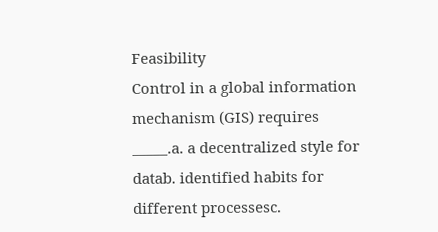Feasibility
Control in a global information mechanism (GIS) requires _____.a. a decentralized style for datab. identified habits for different processesc.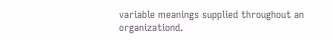variable meanings supplied throughout an organizationd.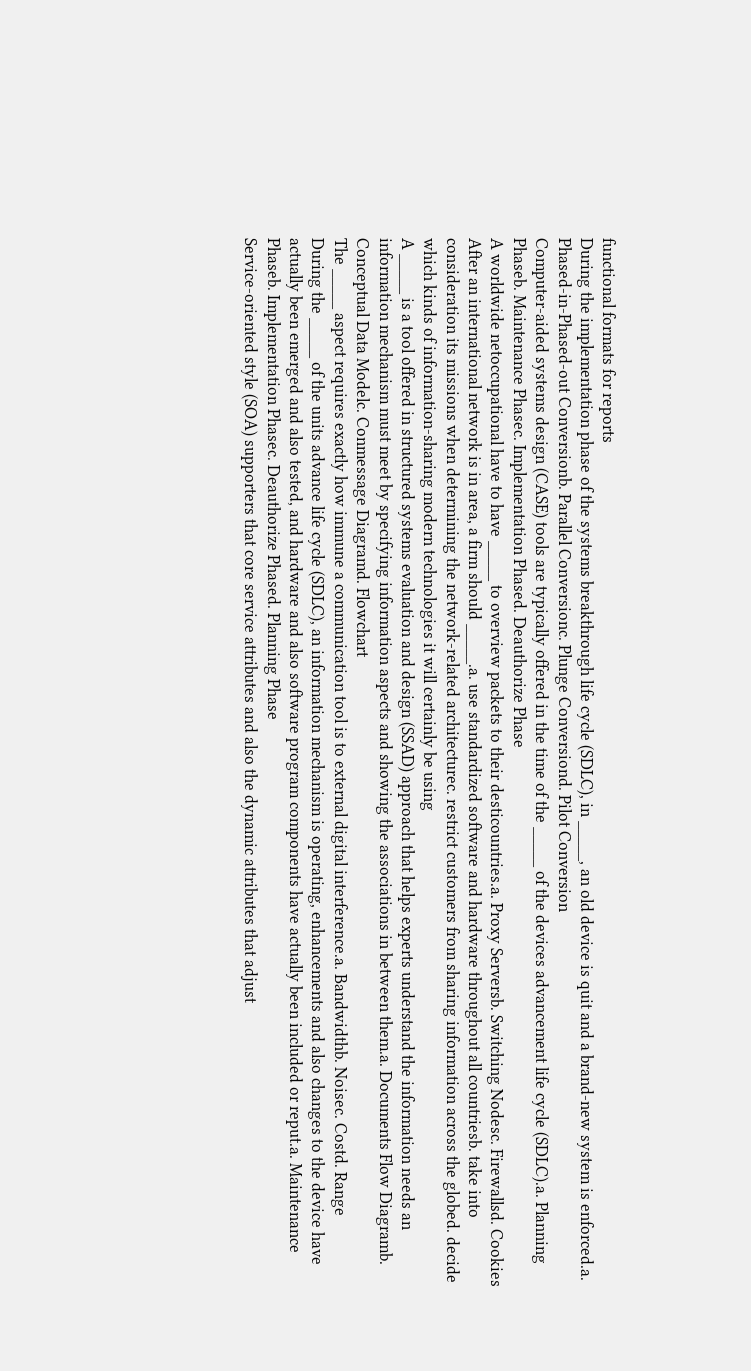functional formats for reports
During the implementation phase of the systems breakthrough life cycle (SDLC), in _____, an old device is quit and a brand-new system is enforced.a. Phased-in-Phased-out Conversionb. Parallel Conversionc. Plunge Conversiond. Pilot Conversion
Computer-aided systems design (CASE) tools are typically offered in the time of the _____ of the devices advancement life cycle (SDLC).a. Planning Phaseb. Maintenance Phasec. Implementation Phased. Deauthorize Phase
A worldwide netoccupational have to have _____ to overview packets to their desticountries.a. Proxy Serversb. Switching Nodesc. Firewallsd. Cookies
After an international network is in area, a firm should _____.a. use standardized software and hardware throughout all countriesb. take into consideration its missions when determining the network-related architecturec. restrict customers from sharing information across the globed. decide which kinds of information-sharing modern technologies it will certainly be using
A _____ is a tool offered in structured systems evaluation and design (SSAD) approach that helps experts understand the information needs an information mechanism must meet by specifying information aspects and showing the associations in between them.a. Documents Flow Diagramb. Conceptual Data Modelc. Conmessage Diagramd. Flowchart
The _____ aspect requires exactly how immune a communication tool is to external digital interference.a. Bandwidthb. Noisec. Costd. Range
During the _____ of the units advance life cycle (SDLC), an information mechanism is operating, enhancements and also changes to the device have actually been emerged and also tested, and hardware and also software program components have actually been included or reput.a. Maintenance Phaseb. Implementation Phasec. Deauthorize Phased. Planning Phase
Service-oriented style (SOA) supporters that core service attributes and also the dynamic attributes that adjust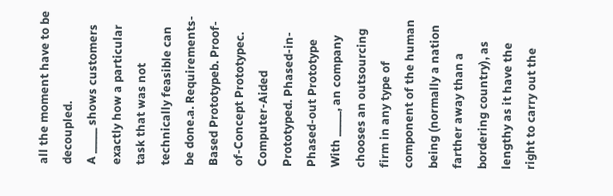all the moment have to be decoupled.
A _____ shows customers exactly how a particular task that was not technically feasible can be done.a. Requirements-Based Prototypeb. Proof-of-Concept Prototypec. Computer-Aided Prototyped. Phased-in-Phased-out Prototype
With _____, an company chooses an outsourcing firm in any type of component of the human being (normally a nation farther away than a bordering country), as lengthy as it have the right to carry out the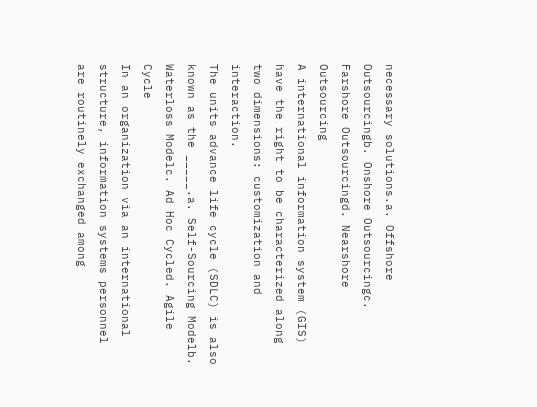necessary solutions.a. Offshore Outsourcingb. Onshore Outsourcingc. Farshore Outsourcingd. Nearshore Outsourcing
A international information system (GIS) have the right to be characterized along two dimensions: customization and interaction.
The units advance life cycle (SDLC) is also known as the _____.a. Self-Sourcing Modelb. Waterloss Modelc. Ad Hoc Cycled. Agile Cycle
In an organization via an international structure, information systems personnel are routinely exchanged among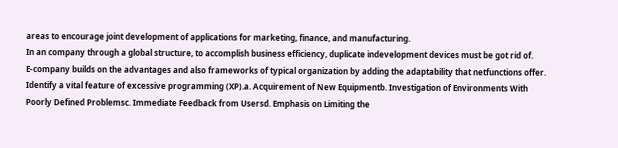areas to encourage joint development of applications for marketing, finance, and manufacturing.
In an company through a global structure, to accomplish business efficiency, duplicate indevelopment devices must be got rid of.
E-company builds on the advantages and also frameworks of typical organization by adding the adaptability that netfunctions offer.
Identify a vital feature of excessive programming (XP).a. Acquirement of New Equipmentb. Investigation of Environments With Poorly Defined Problemsc. Immediate Feedback from Usersd. Emphasis on Limiting the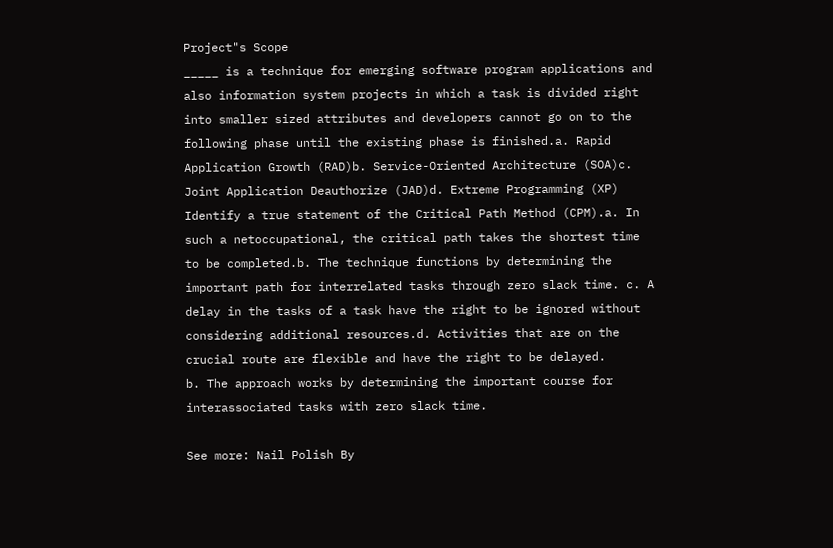Project"s Scope
_____ is a technique for emerging software program applications and also information system projects in which a task is divided right into smaller sized attributes and developers cannot go on to the following phase until the existing phase is finished.a. Rapid Application Growth (RAD)b. Service-Oriented Architecture (SOA)c. Joint Application Deauthorize (JAD)d. Extreme Programming (XP)
Identify a true statement of the Critical Path Method (CPM).a. In such a netoccupational, the critical path takes the shortest time to be completed.b. The technique functions by determining the important path for interrelated tasks through zero slack time. c. A delay in the tasks of a task have the right to be ignored without considering additional resources.d. Activities that are on the crucial route are flexible and have the right to be delayed.
b. The approach works by determining the important course for interassociated tasks with zero slack time.

See more: Nail Polish By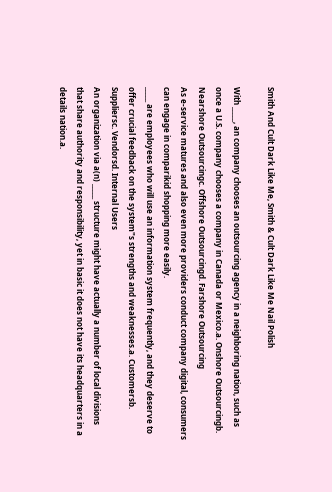Smith And Cult Dark Like Me, Smith & Cult Dark Like Me Nail Polish

With _____, an company chooses an outsourcing agency in a neighboring nation, such as once a U.S. company chooses a company in Canada or Mexico.a. Onshore Outsourcingb. Nearshore Outsourcingc. Offshore Outsourcingd. Farshore Outsourcing
As e-service matures and also even more providers conduct company digital, consumers can engage in comparikid shopping more easily.
_____ are employees who will use an information system frequently, and they deserve to offer crucial feedback on the system"s strengths and weaknesses.a. Customersb. Suppliersc. Vendorsd. Internal Users
An organization via a(n) _____ structure might have actually a number of local divisions that share authority and responsibility, yet in basic it does not have its headquarters in a details nation.a.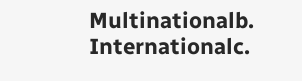Multinationalb. Internationalc.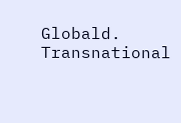Globald. Transnational